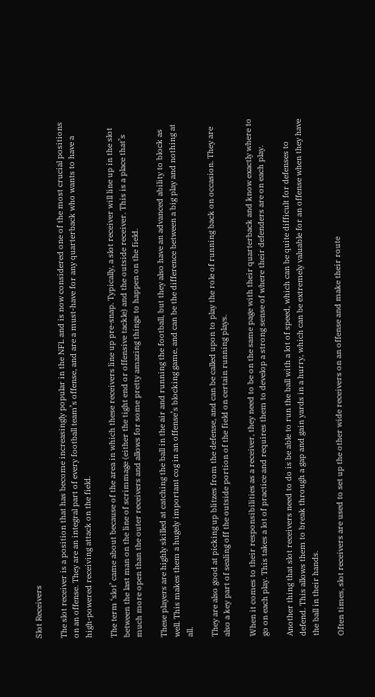Slot Receivers

The slot receiver is a position that has become increasingly popular in the NFL and is now considered one of the most crucial positions on an offense. They are an integral part of every football team’s offense, and are a must-have for any quarterback who wants to have a high-powered receiving attack on the field.

The term ‘slot’ came about because of the area in which these receivers line up pre-snap. Typically, a slot receiver will line up in the slot between the last man on the line of scrimmage (either the tight end or offensive tackle) and the outside receiver. This is a place that’s much more open than the outer receivers and allows for some pretty amazing things to happen on the field.

These players are highly skilled at catching the ball in the air and running the football, but they also have an advanced ability to block as well. This makes them a hugely important cog in an offense’s blocking game, and can be the difference between a big play and nothing at all.

They are also good at picking up blitzes from the defense, and can be called upon to play the role of running back on occasion. They are also a key part of sealing off the outside portion of the field on certain running plays.

When it comes to their responsibilities as a receiver, they need to be on the same page with their quarterback and know exactly where to go on each play. This takes a lot of practice and requires them to develop a strong sense of where their defenders are on each play.

Another thing that slot receivers need to do is be able to run the ball with a lot of speed, which can be quite difficult for defenses to defend. This allows them to break through a gap and gain yards in a hurry, which can be extremely valuable for an offense when they have the ball in their hands.

Often times, slot receivers are used to set up the other wide receivers on an offense and make their route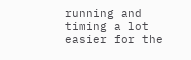running and timing a lot easier for the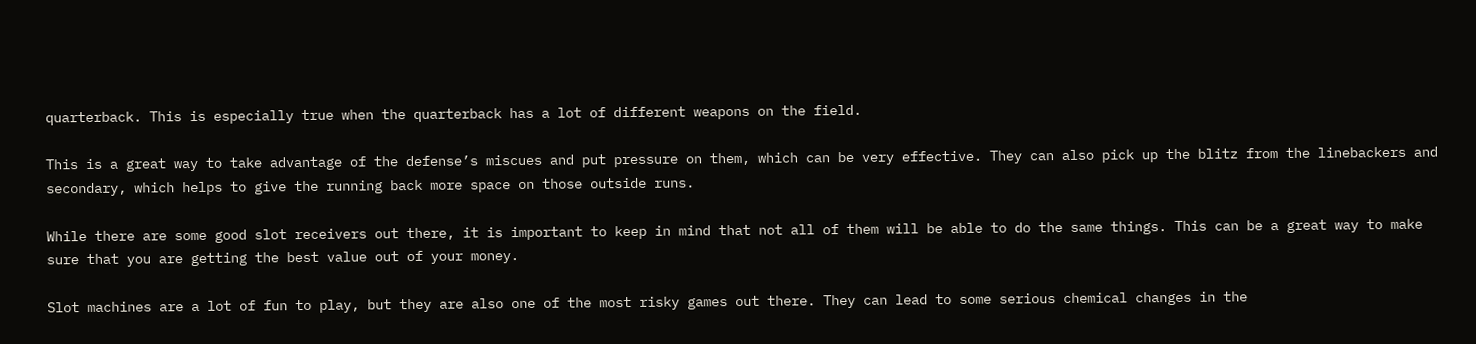quarterback. This is especially true when the quarterback has a lot of different weapons on the field.

This is a great way to take advantage of the defense’s miscues and put pressure on them, which can be very effective. They can also pick up the blitz from the linebackers and secondary, which helps to give the running back more space on those outside runs.

While there are some good slot receivers out there, it is important to keep in mind that not all of them will be able to do the same things. This can be a great way to make sure that you are getting the best value out of your money.

Slot machines are a lot of fun to play, but they are also one of the most risky games out there. They can lead to some serious chemical changes in the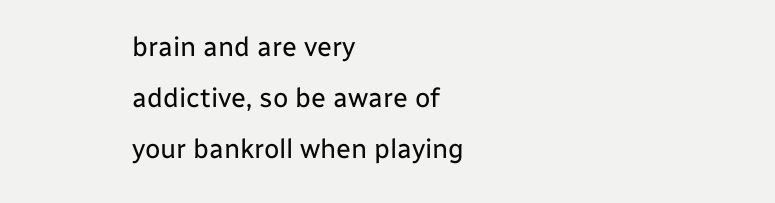brain and are very addictive, so be aware of your bankroll when playing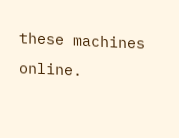these machines online.